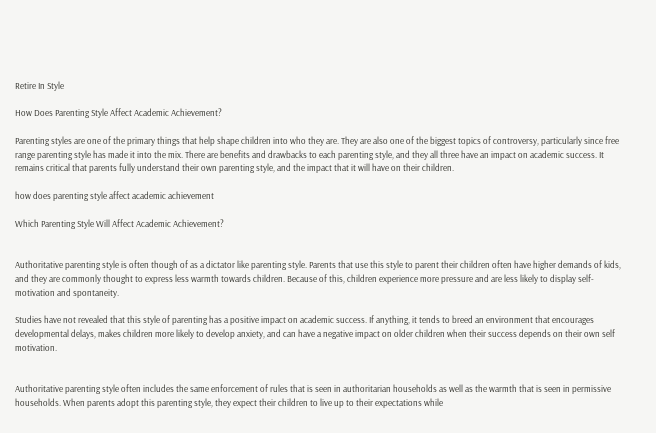Retire In Style

How Does Parenting Style Affect Academic Achievement?

Parenting styles are one of the primary things that help shape children into who they are. They are also one of the biggest topics of controversy, particularly since free range parenting style has made it into the mix. There are benefits and drawbacks to each parenting style, and they all three have an impact on academic success. It remains critical that parents fully understand their own parenting style, and the impact that it will have on their children.

how does parenting style affect academic achievement

Which Parenting Style Will Affect Academic Achievement?


Authoritative parenting style is often though of as a dictator like parenting style. Parents that use this style to parent their children often have higher demands of kids, and they are commonly thought to express less warmth towards children. Because of this, children experience more pressure and are less likely to display self-motivation and spontaneity.

Studies have not revealed that this style of parenting has a positive impact on academic success. If anything, it tends to breed an environment that encourages developmental delays, makes children more likely to develop anxiety, and can have a negative impact on older children when their success depends on their own self motivation.


Authoritative parenting style often includes the same enforcement of rules that is seen in authoritarian households as well as the warmth that is seen in permissive households. When parents adopt this parenting style, they expect their children to live up to their expectations while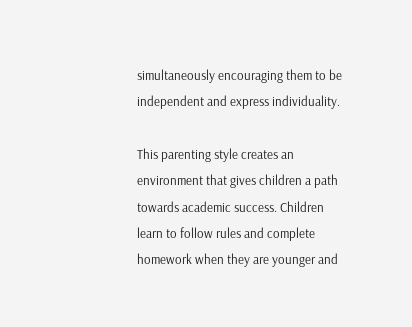simultaneously encouraging them to be independent and express individuality.

This parenting style creates an environment that gives children a path towards academic success. Children learn to follow rules and complete homework when they are younger and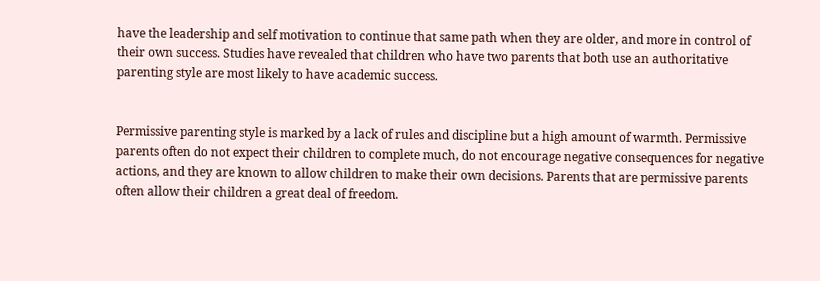have the leadership and self motivation to continue that same path when they are older, and more in control of their own success. Studies have revealed that children who have two parents that both use an authoritative parenting style are most likely to have academic success.


Permissive parenting style is marked by a lack of rules and discipline but a high amount of warmth. Permissive parents often do not expect their children to complete much, do not encourage negative consequences for negative actions, and they are known to allow children to make their own decisions. Parents that are permissive parents often allow their children a great deal of freedom.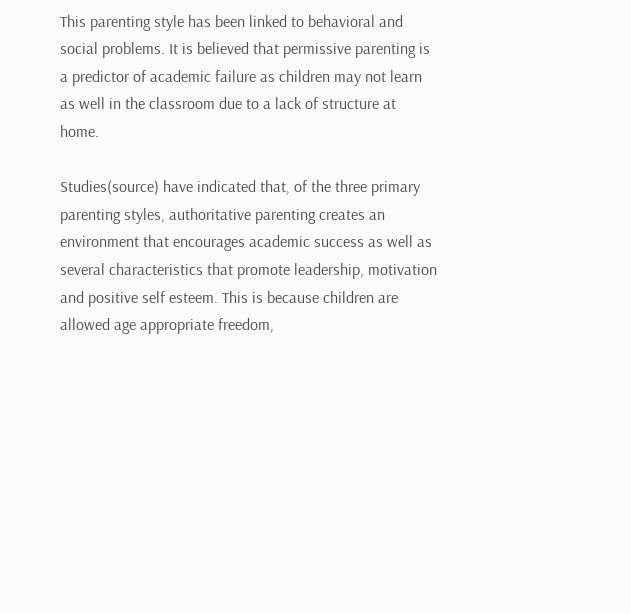This parenting style has been linked to behavioral and social problems. It is believed that permissive parenting is a predictor of academic failure as children may not learn as well in the classroom due to a lack of structure at home.

Studies(source) have indicated that, of the three primary parenting styles, authoritative parenting creates an environment that encourages academic success as well as several characteristics that promote leadership, motivation and positive self esteem. This is because children are allowed age appropriate freedom,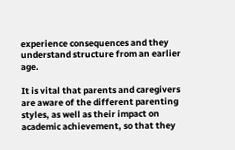experience consequences and they understand structure from an earlier age.

It is vital that parents and caregivers are aware of the different parenting styles, as well as their impact on academic achievement, so that they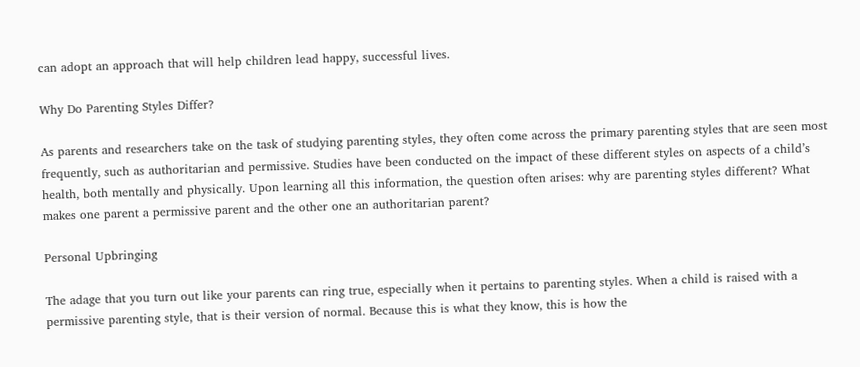can adopt an approach that will help children lead happy, successful lives.

Why Do Parenting Styles Differ?

As parents and researchers take on the task of studying parenting styles, they often come across the primary parenting styles that are seen most frequently, such as authoritarian and permissive. Studies have been conducted on the impact of these different styles on aspects of a child’s health, both mentally and physically. Upon learning all this information, the question often arises: why are parenting styles different? What makes one parent a permissive parent and the other one an authoritarian parent?

Personal Upbringing

The adage that you turn out like your parents can ring true, especially when it pertains to parenting styles. When a child is raised with a permissive parenting style, that is their version of normal. Because this is what they know, this is how the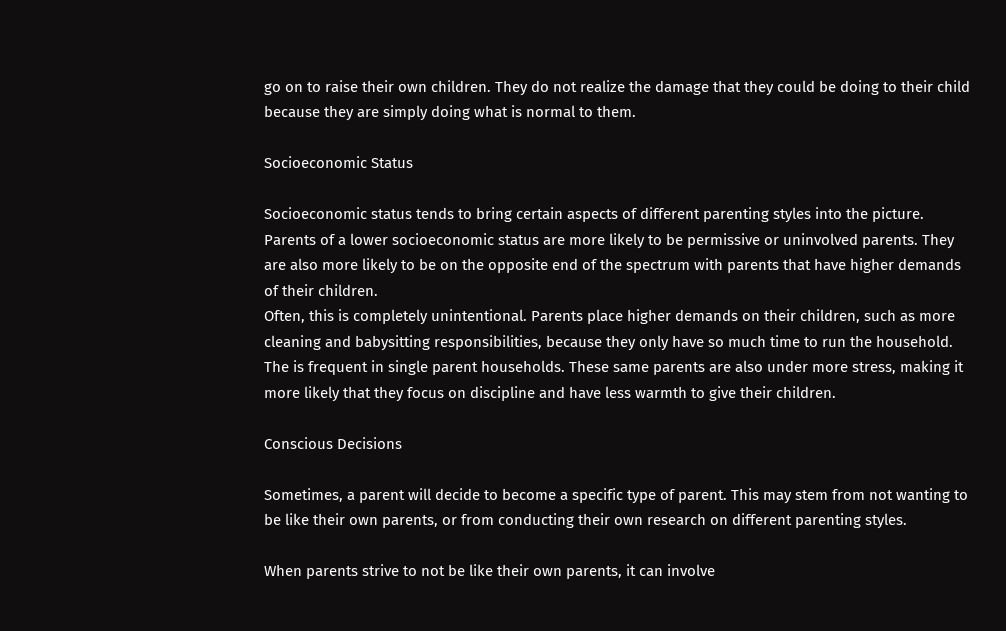go on to raise their own children. They do not realize the damage that they could be doing to their child because they are simply doing what is normal to them.

Socioeconomic Status

Socioeconomic status tends to bring certain aspects of different parenting styles into the picture. Parents of a lower socioeconomic status are more likely to be permissive or uninvolved parents. They are also more likely to be on the opposite end of the spectrum with parents that have higher demands of their children.
Often, this is completely unintentional. Parents place higher demands on their children, such as more cleaning and babysitting responsibilities, because they only have so much time to run the household. The is frequent in single parent households. These same parents are also under more stress, making it more likely that they focus on discipline and have less warmth to give their children.

Conscious Decisions

Sometimes, a parent will decide to become a specific type of parent. This may stem from not wanting to be like their own parents, or from conducting their own research on different parenting styles.

When parents strive to not be like their own parents, it can involve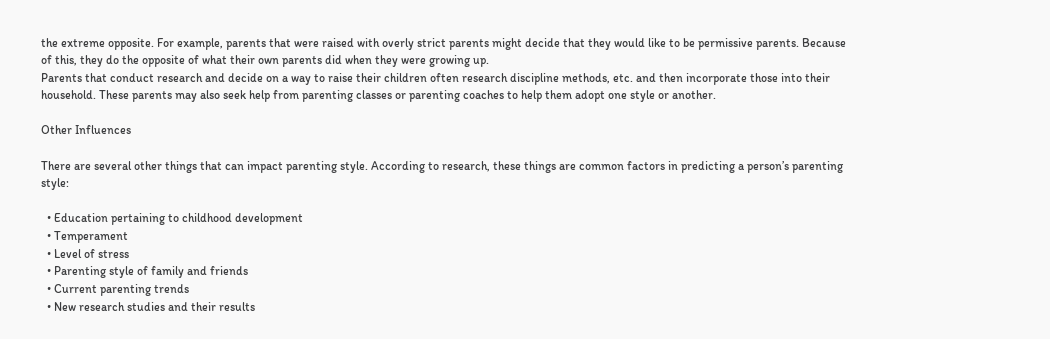the extreme opposite. For example, parents that were raised with overly strict parents might decide that they would like to be permissive parents. Because of this, they do the opposite of what their own parents did when they were growing up.
Parents that conduct research and decide on a way to raise their children often research discipline methods, etc. and then incorporate those into their household. These parents may also seek help from parenting classes or parenting coaches to help them adopt one style or another.

Other Influences

There are several other things that can impact parenting style. According to research, these things are common factors in predicting a person’s parenting style:

  • Education pertaining to childhood development
  • Temperament
  • Level of stress
  • Parenting style of family and friends
  • Current parenting trends
  • New research studies and their results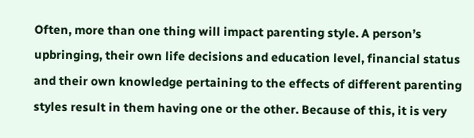Often, more than one thing will impact parenting style. A person’s upbringing, their own life decisions and education level, financial status and their own knowledge pertaining to the effects of different parenting styles result in them having one or the other. Because of this, it is very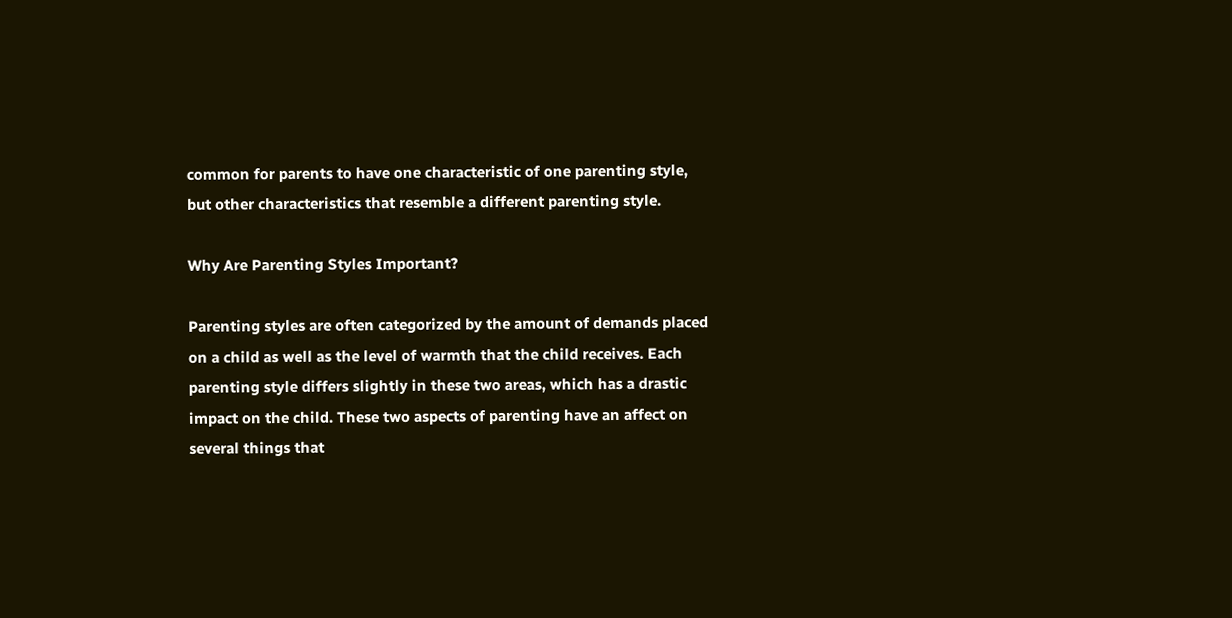common for parents to have one characteristic of one parenting style, but other characteristics that resemble a different parenting style.

Why Are Parenting Styles Important?

Parenting styles are often categorized by the amount of demands placed on a child as well as the level of warmth that the child receives. Each parenting style differs slightly in these two areas, which has a drastic impact on the child. These two aspects of parenting have an affect on several things that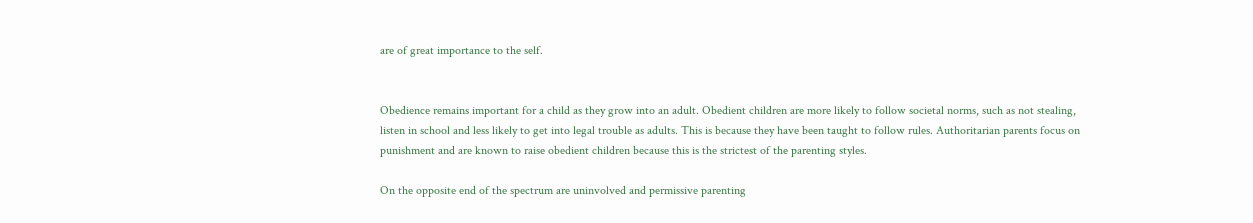are of great importance to the self.


Obedience remains important for a child as they grow into an adult. Obedient children are more likely to follow societal norms, such as not stealing, listen in school and less likely to get into legal trouble as adults. This is because they have been taught to follow rules. Authoritarian parents focus on punishment and are known to raise obedient children because this is the strictest of the parenting styles.

On the opposite end of the spectrum are uninvolved and permissive parenting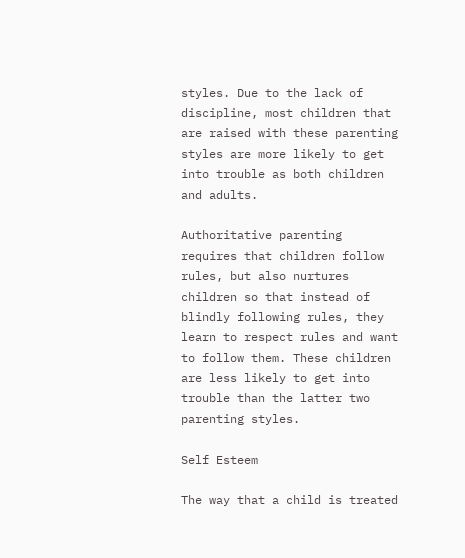styles. Due to the lack of discipline, most children that are raised with these parenting styles are more likely to get into trouble as both children and adults.

Authoritative parenting requires that children follow rules, but also nurtures children so that instead of blindly following rules, they learn to respect rules and want to follow them. These children are less likely to get into trouble than the latter two parenting styles.

Self Esteem

The way that a child is treated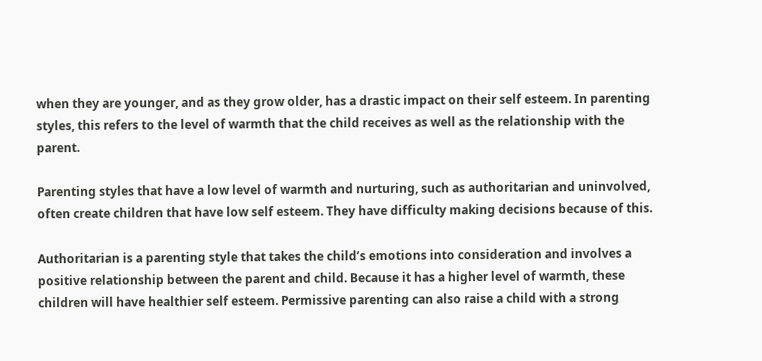when they are younger, and as they grow older, has a drastic impact on their self esteem. In parenting styles, this refers to the level of warmth that the child receives as well as the relationship with the parent.

Parenting styles that have a low level of warmth and nurturing, such as authoritarian and uninvolved, often create children that have low self esteem. They have difficulty making decisions because of this.

Authoritarian is a parenting style that takes the child’s emotions into consideration and involves a positive relationship between the parent and child. Because it has a higher level of warmth, these children will have healthier self esteem. Permissive parenting can also raise a child with a strong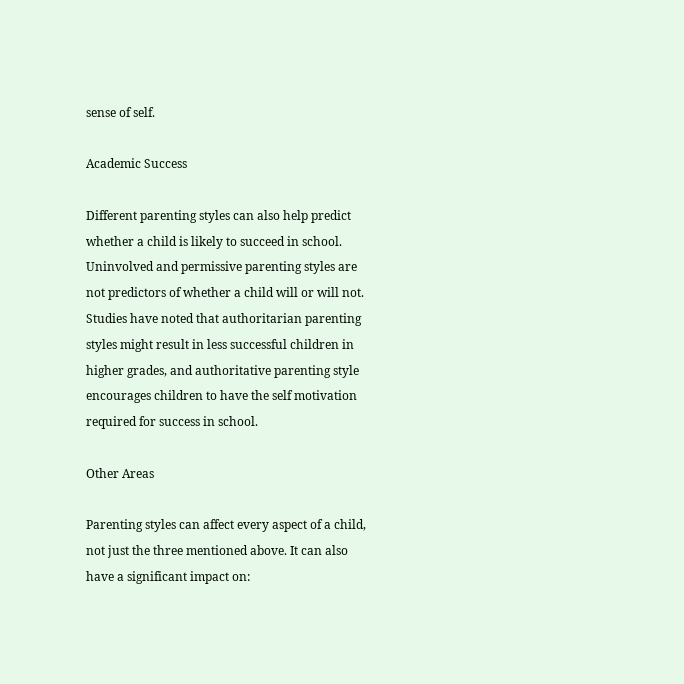sense of self.

Academic Success

Different parenting styles can also help predict whether a child is likely to succeed in school. Uninvolved and permissive parenting styles are not predictors of whether a child will or will not. Studies have noted that authoritarian parenting styles might result in less successful children in higher grades, and authoritative parenting style encourages children to have the self motivation required for success in school.

Other Areas

Parenting styles can affect every aspect of a child, not just the three mentioned above. It can also have a significant impact on: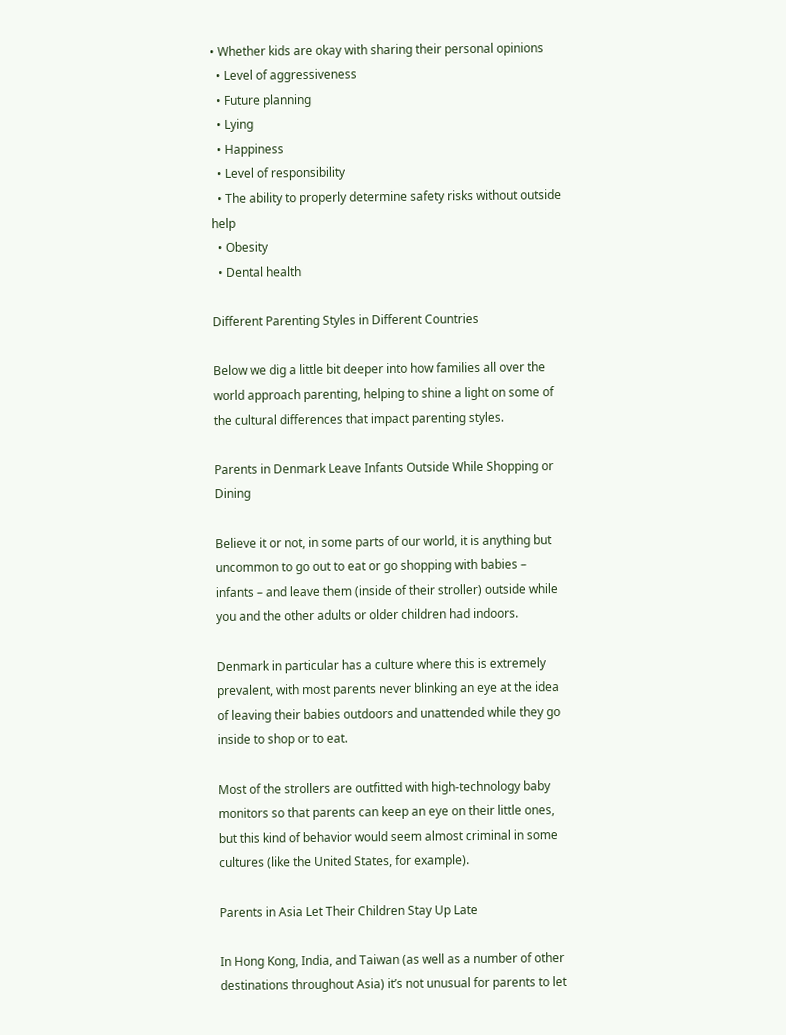• Whether kids are okay with sharing their personal opinions
  • Level of aggressiveness
  • Future planning
  • Lying
  • Happiness
  • Level of responsibility
  • The ability to properly determine safety risks without outside help
  • Obesity
  • Dental health

Different Parenting Styles in Different Countries

Below we dig a little bit deeper into how families all over the world approach parenting, helping to shine a light on some of the cultural differences that impact parenting styles.

Parents in Denmark Leave Infants Outside While Shopping or Dining

Believe it or not, in some parts of our world, it is anything but uncommon to go out to eat or go shopping with babies – infants – and leave them (inside of their stroller) outside while you and the other adults or older children had indoors.

Denmark in particular has a culture where this is extremely prevalent, with most parents never blinking an eye at the idea of leaving their babies outdoors and unattended while they go inside to shop or to eat.

Most of the strollers are outfitted with high-technology baby monitors so that parents can keep an eye on their little ones, but this kind of behavior would seem almost criminal in some cultures (like the United States, for example).

Parents in Asia Let Their Children Stay Up Late

In Hong Kong, India, and Taiwan (as well as a number of other destinations throughout Asia) it’s not unusual for parents to let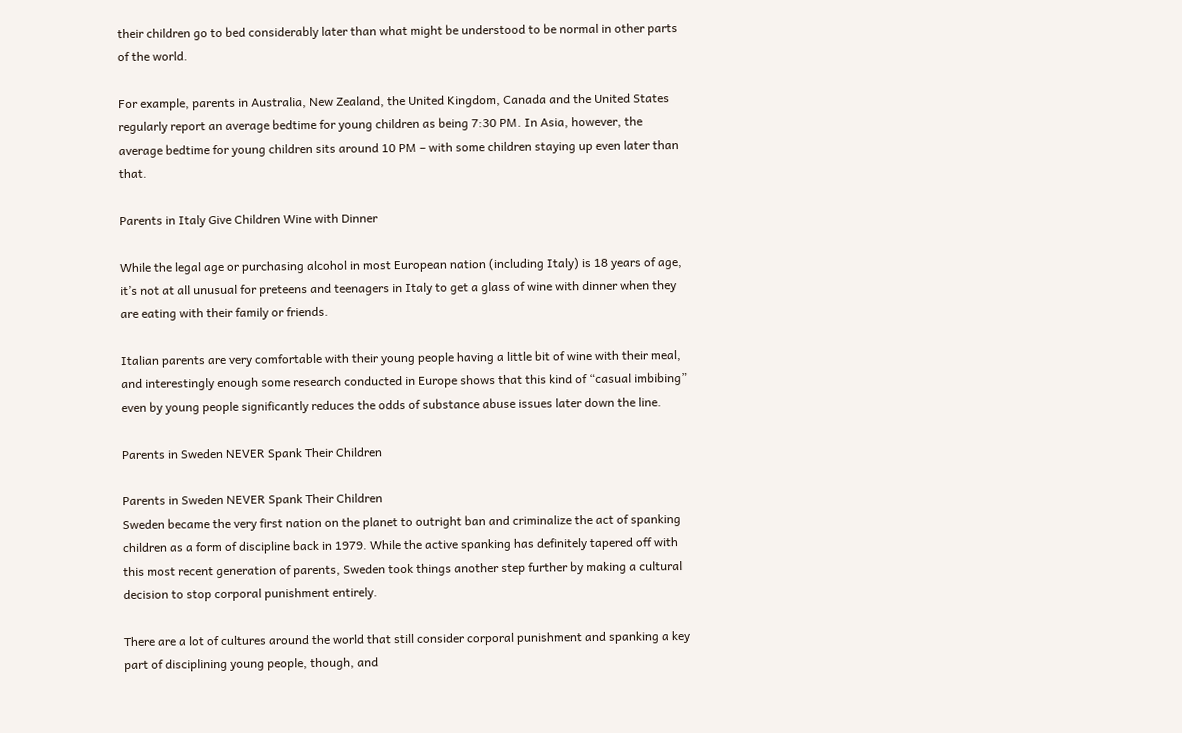their children go to bed considerably later than what might be understood to be normal in other parts of the world.

For example, parents in Australia, New Zealand, the United Kingdom, Canada and the United States regularly report an average bedtime for young children as being 7:30 PM. In Asia, however, the average bedtime for young children sits around 10 PM – with some children staying up even later than that.

Parents in Italy Give Children Wine with Dinner

While the legal age or purchasing alcohol in most European nation (including Italy) is 18 years of age, it’s not at all unusual for preteens and teenagers in Italy to get a glass of wine with dinner when they are eating with their family or friends.

Italian parents are very comfortable with their young people having a little bit of wine with their meal, and interestingly enough some research conducted in Europe shows that this kind of “casual imbibing” even by young people significantly reduces the odds of substance abuse issues later down the line.

Parents in Sweden NEVER Spank Their Children

Parents in Sweden NEVER Spank Their Children
Sweden became the very first nation on the planet to outright ban and criminalize the act of spanking children as a form of discipline back in 1979. While the active spanking has definitely tapered off with this most recent generation of parents, Sweden took things another step further by making a cultural decision to stop corporal punishment entirely.

There are a lot of cultures around the world that still consider corporal punishment and spanking a key part of disciplining young people, though, and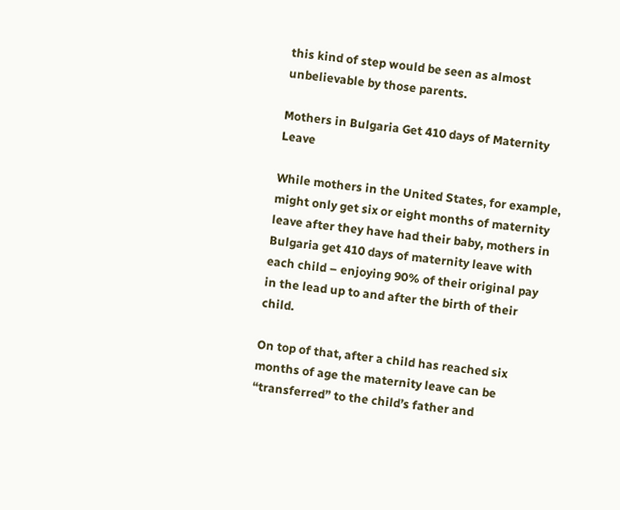this kind of step would be seen as almost unbelievable by those parents.

Mothers in Bulgaria Get 410 days of Maternity Leave

While mothers in the United States, for example, might only get six or eight months of maternity leave after they have had their baby, mothers in Bulgaria get 410 days of maternity leave with each child – enjoying 90% of their original pay in the lead up to and after the birth of their child.

On top of that, after a child has reached six months of age the maternity leave can be “transferred” to the child’s father and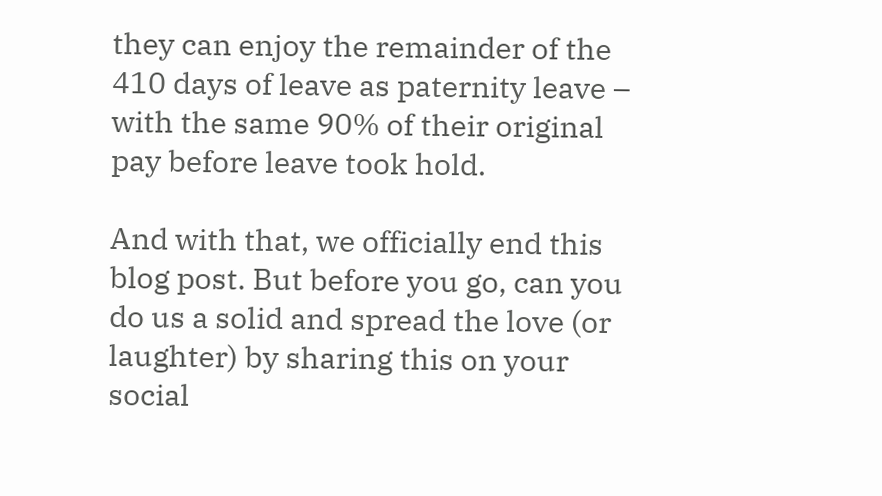they can enjoy the remainder of the 410 days of leave as paternity leave – with the same 90% of their original pay before leave took hold.

And with that, we officially end this blog post. But before you go, can you do us a solid and spread the love (or laughter) by sharing this on your social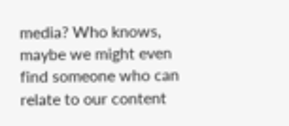media? Who knows, maybe we might even find someone who can relate to our content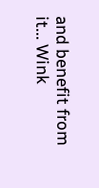and benefit from it... Wink